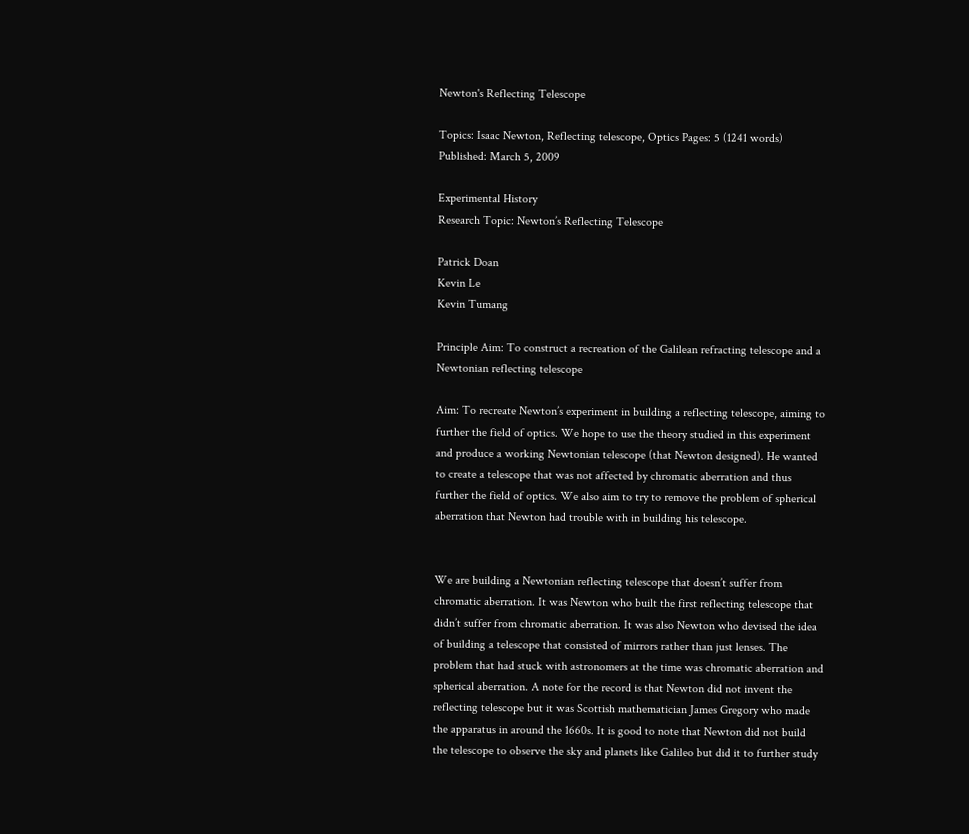Newton's Reflecting Telescope

Topics: Isaac Newton, Reflecting telescope, Optics Pages: 5 (1241 words) Published: March 5, 2009

Experimental History
Research Topic: Newton’s Reflecting Telescope

Patrick Doan
Kevin Le
Kevin Tumang

Principle Aim: To construct a recreation of the Galilean refracting telescope and a Newtonian reflecting telescope

Aim: To recreate Newton’s experiment in building a reflecting telescope, aiming to further the field of optics. We hope to use the theory studied in this experiment and produce a working Newtonian telescope (that Newton designed). He wanted to create a telescope that was not affected by chromatic aberration and thus further the field of optics. We also aim to try to remove the problem of spherical aberration that Newton had trouble with in building his telescope.


We are building a Newtonian reflecting telescope that doesn’t suffer from chromatic aberration. It was Newton who built the first reflecting telescope that didn’t suffer from chromatic aberration. It was also Newton who devised the idea of building a telescope that consisted of mirrors rather than just lenses. The problem that had stuck with astronomers at the time was chromatic aberration and spherical aberration. A note for the record is that Newton did not invent the reflecting telescope but it was Scottish mathematician James Gregory who made the apparatus in around the 1660s. It is good to note that Newton did not build the telescope to observe the sky and planets like Galileo but did it to further study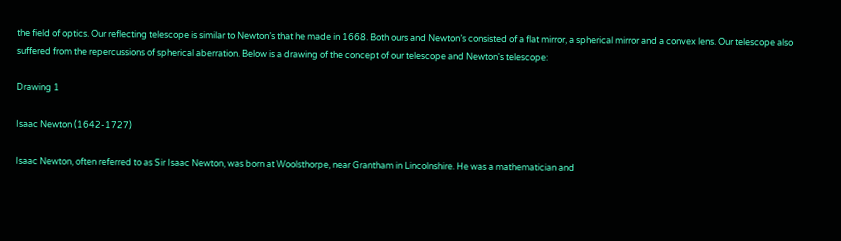the field of optics. Our reflecting telescope is similar to Newton’s that he made in 1668. Both ours and Newton’s consisted of a flat mirror, a spherical mirror and a convex lens. Our telescope also suffered from the repercussions of spherical aberration. Below is a drawing of the concept of our telescope and Newton's telescope:

Drawing 1

Isaac Newton (1642-1727)

Isaac Newton, often referred to as Sir Isaac Newton, was born at Woolsthorpe, near Grantham in Lincolnshire. He was a mathematician and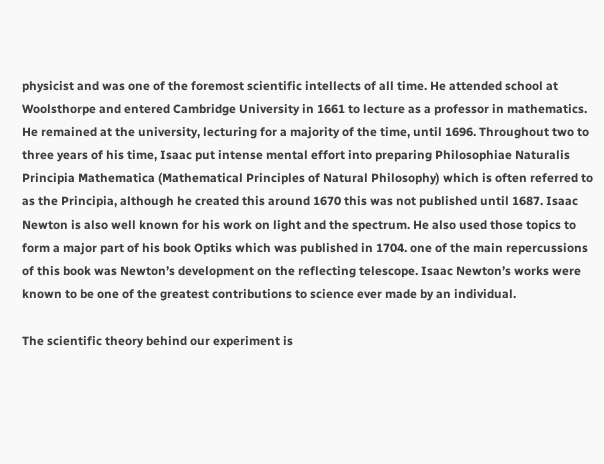physicist and was one of the foremost scientific intellects of all time. He attended school at Woolsthorpe and entered Cambridge University in 1661 to lecture as a professor in mathematics. He remained at the university, lecturing for a majority of the time, until 1696. Throughout two to three years of his time, Isaac put intense mental effort into preparing Philosophiae Naturalis Principia Mathematica (Mathematical Principles of Natural Philosophy) which is often referred to as the Principia, although he created this around 1670 this was not published until 1687. Isaac Newton is also well known for his work on light and the spectrum. He also used those topics to form a major part of his book Optiks which was published in 1704. one of the main repercussions of this book was Newton’s development on the reflecting telescope. Isaac Newton’s works were known to be one of the greatest contributions to science ever made by an individual.

The scientific theory behind our experiment is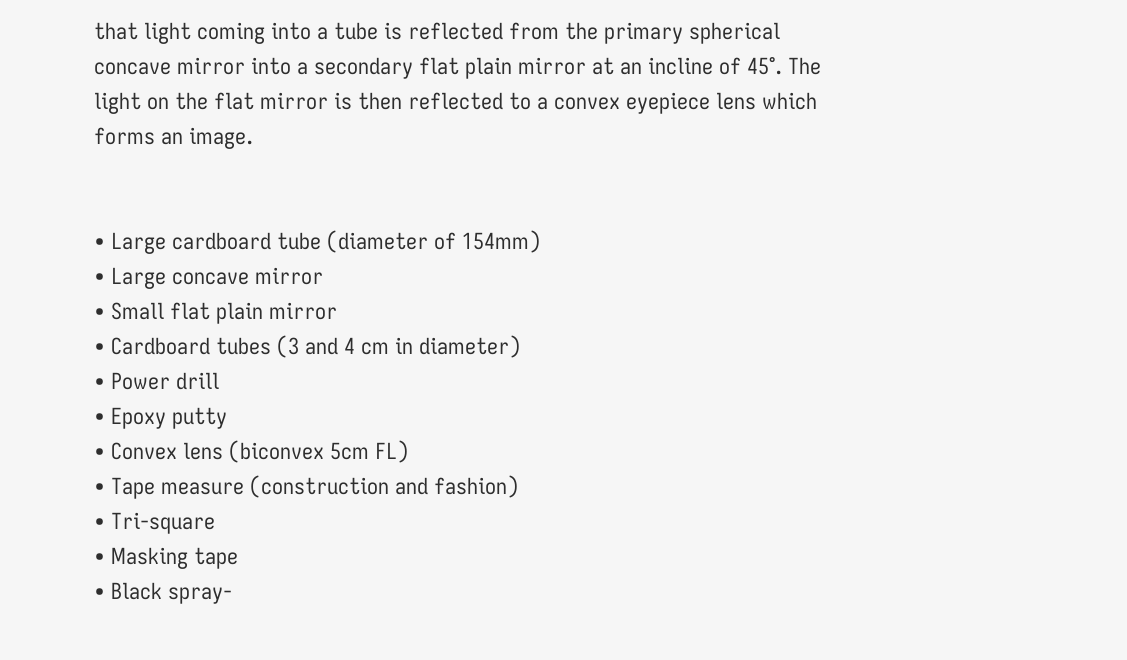that light coming into a tube is reflected from the primary spherical concave mirror into a secondary flat plain mirror at an incline of 45°. The light on the flat mirror is then reflected to a convex eyepiece lens which forms an image.


• Large cardboard tube (diameter of 154mm)
• Large concave mirror
• Small flat plain mirror
• Cardboard tubes (3 and 4 cm in diameter)
• Power drill
• Epoxy putty
• Convex lens (biconvex 5cm FL)
• Tape measure (construction and fashion)
• Tri-square
• Masking tape
• Black spray-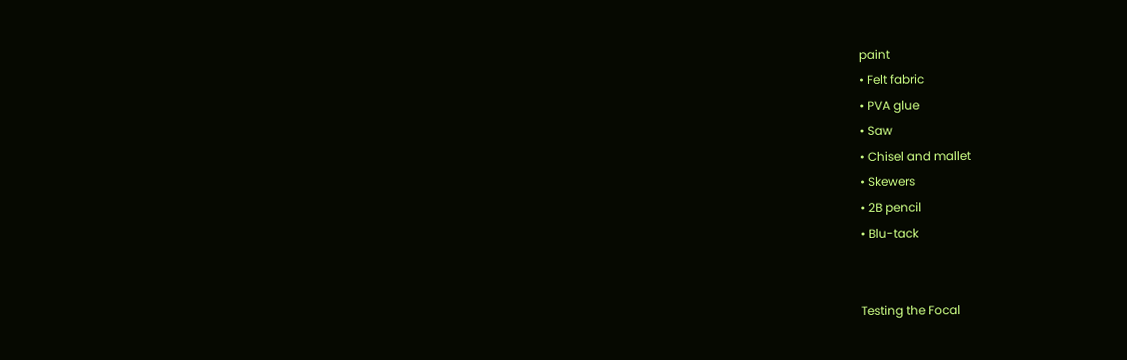paint
• Felt fabric
• PVA glue
• Saw
• Chisel and mallet
• Skewers
• 2B pencil
• Blu-tack


Testing the Focal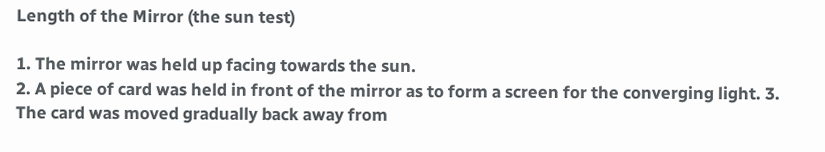Length of the Mirror (the sun test)

1. The mirror was held up facing towards the sun.
2. A piece of card was held in front of the mirror as to form a screen for the converging light. 3. The card was moved gradually back away from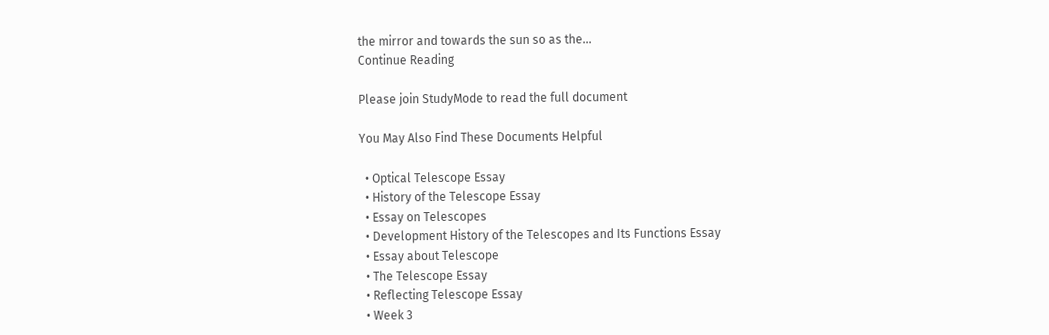the mirror and towards the sun so as the...
Continue Reading

Please join StudyMode to read the full document

You May Also Find These Documents Helpful

  • Optical Telescope Essay
  • History of the Telescope Essay
  • Essay on Telescopes
  • Development History of the Telescopes and Its Functions Essay
  • Essay about Telescope
  • The Telescope Essay
  • Reflecting Telescope Essay
  • Week 3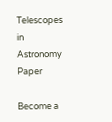Telescopes in Astronomy Paper

Become a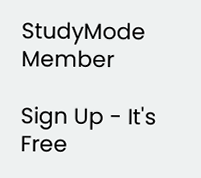StudyMode Member

Sign Up - It's Free